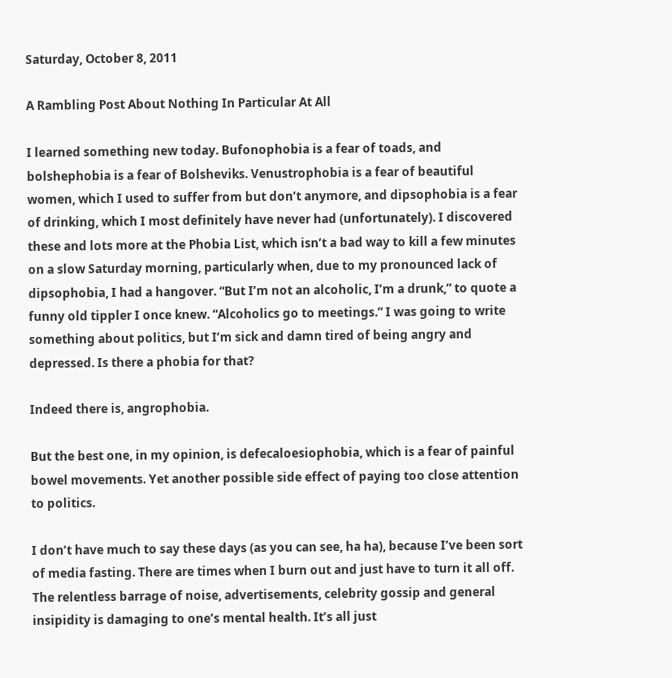Saturday, October 8, 2011

A Rambling Post About Nothing In Particular At All

I learned something new today. Bufonophobia is a fear of toads, and bolshephobia is a fear of Bolsheviks. Venustrophobia is a fear of beautiful women, which I used to suffer from but don’t anymore, and dipsophobia is a fear of drinking, which I most definitely have never had (unfortunately). I discovered these and lots more at the Phobia List, which isn’t a bad way to kill a few minutes on a slow Saturday morning, particularly when, due to my pronounced lack of dipsophobia, I had a hangover. “But I’m not an alcoholic, I’m a drunk,” to quote a funny old tippler I once knew. “Alcoholics go to meetings.” I was going to write something about politics, but I’m sick and damn tired of being angry and depressed. Is there a phobia for that?

Indeed there is, angrophobia.

But the best one, in my opinion, is defecaloesiophobia, which is a fear of painful bowel movements. Yet another possible side effect of paying too close attention to politics.

I don’t have much to say these days (as you can see, ha ha), because I’ve been sort of media fasting. There are times when I burn out and just have to turn it all off. The relentless barrage of noise, advertisements, celebrity gossip and general insipidity is damaging to one’s mental health. It’s all just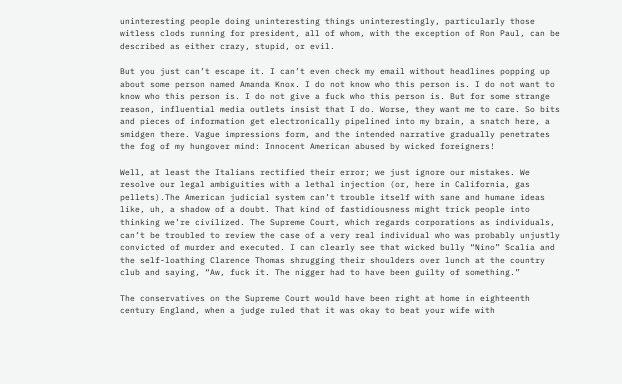uninteresting people doing uninteresting things uninterestingly, particularly those witless clods running for president, all of whom, with the exception of Ron Paul, can be described as either crazy, stupid, or evil.

But you just can’t escape it. I can’t even check my email without headlines popping up about some person named Amanda Knox. I do not know who this person is. I do not want to know who this person is. I do not give a fuck who this person is. But for some strange reason, influential media outlets insist that I do. Worse, they want me to care. So bits and pieces of information get electronically pipelined into my brain, a snatch here, a smidgen there. Vague impressions form, and the intended narrative gradually penetrates the fog of my hungover mind: Innocent American abused by wicked foreigners!

Well, at least the Italians rectified their error; we just ignore our mistakes. We resolve our legal ambiguities with a lethal injection (or, here in California, gas pellets).The American judicial system can’t trouble itself with sane and humane ideas like, uh, a shadow of a doubt. That kind of fastidiousness might trick people into thinking we’re civilized. The Supreme Court, which regards corporations as individuals, can’t be troubled to review the case of a very real individual who was probably unjustly convicted of murder and executed. I can clearly see that wicked bully “Nino” Scalia and the self-loathing Clarence Thomas shrugging their shoulders over lunch at the country club and saying, “Aw, fuck it. The nigger had to have been guilty of something.”

The conservatives on the Supreme Court would have been right at home in eighteenth century England, when a judge ruled that it was okay to beat your wife with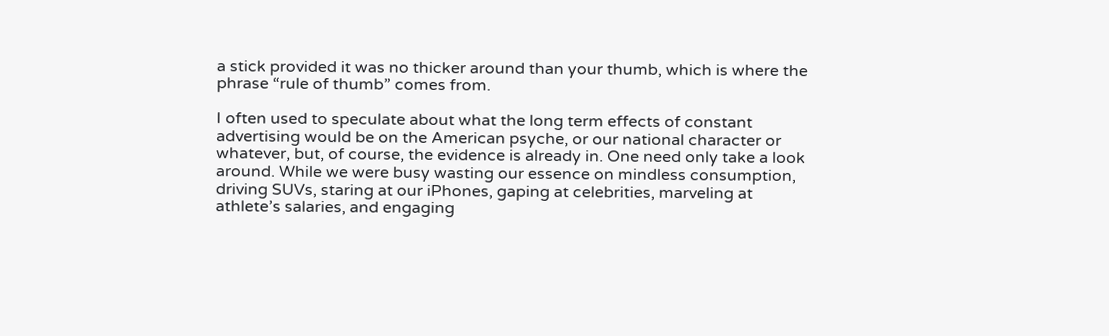a stick provided it was no thicker around than your thumb, which is where the phrase “rule of thumb” comes from.

I often used to speculate about what the long term effects of constant advertising would be on the American psyche, or our national character or whatever, but, of course, the evidence is already in. One need only take a look around. While we were busy wasting our essence on mindless consumption, driving SUVs, staring at our iPhones, gaping at celebrities, marveling at athlete’s salaries, and engaging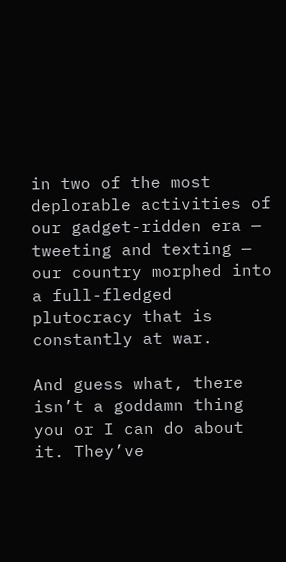in two of the most deplorable activities of our gadget-ridden era — tweeting and texting — our country morphed into a full-fledged plutocracy that is constantly at war.

And guess what, there isn’t a goddamn thing you or I can do about it. They’ve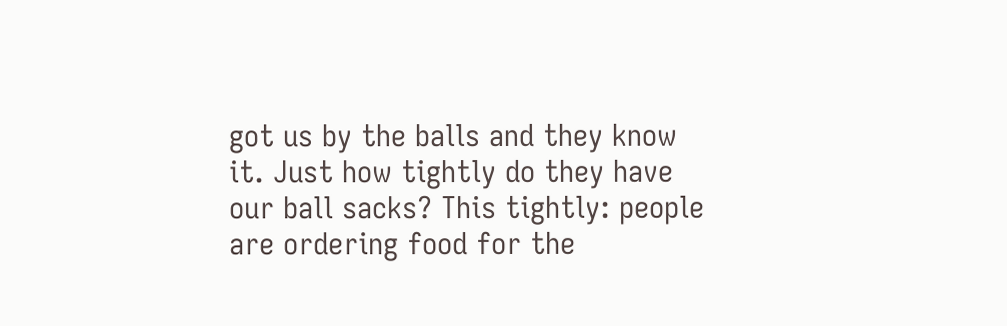got us by the balls and they know it. Just how tightly do they have our ball sacks? This tightly: people are ordering food for the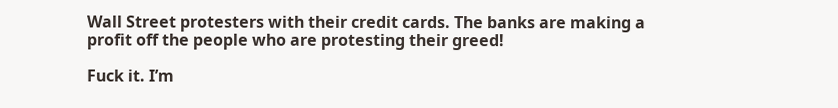Wall Street protesters with their credit cards. The banks are making a profit off the people who are protesting their greed!

Fuck it. I’m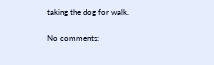taking the dog for walk.

No comments: